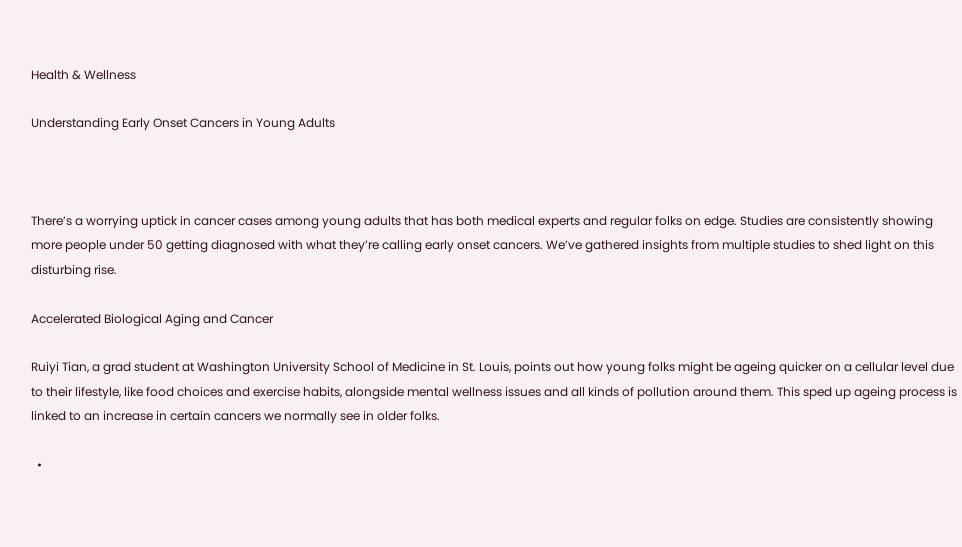Health & Wellness

Understanding Early Onset Cancers in Young Adults



There’s a worrying uptick in cancer cases among young adults that has both medical experts and regular folks on edge. Studies are consistently showing more people under 50 getting diagnosed with what they’re calling early onset cancers. We’ve gathered insights from multiple studies to shed light on this disturbing rise.

Accelerated Biological Aging and Cancer

Ruiyi Tian, a grad student at Washington University School of Medicine in St. Louis, points out how young folks might be ageing quicker on a cellular level due to their lifestyle, like food choices and exercise habits, alongside mental wellness issues and all kinds of pollution around them. This sped up ageing process is linked to an increase in certain cancers we normally see in older folks.

  •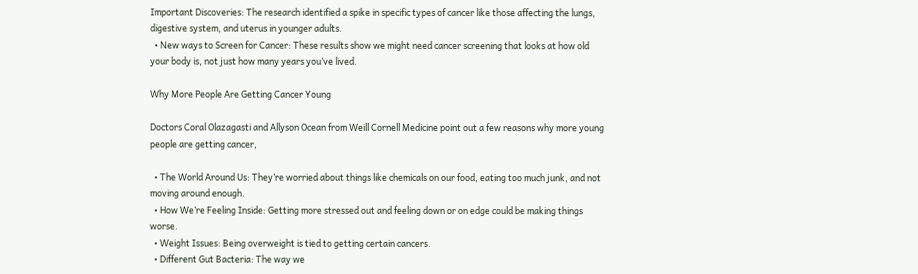Important Discoveries: The research identified a spike in specific types of cancer like those affecting the lungs, digestive system, and uterus in younger adults.
  • New ways to Screen for Cancer: These results show we might need cancer screening that looks at how old your body is, not just how many years you’ve lived.

Why More People Are Getting Cancer Young

Doctors Coral Olazagasti and Allyson Ocean from Weill Cornell Medicine point out a few reasons why more young people are getting cancer,

  • The World Around Us: They’re worried about things like chemicals on our food, eating too much junk, and not moving around enough.
  • How We’re Feeling Inside: Getting more stressed out and feeling down or on edge could be making things worse.
  • Weight Issues: Being overweight is tied to getting certain cancers.
  • Different Gut Bacteria: The way we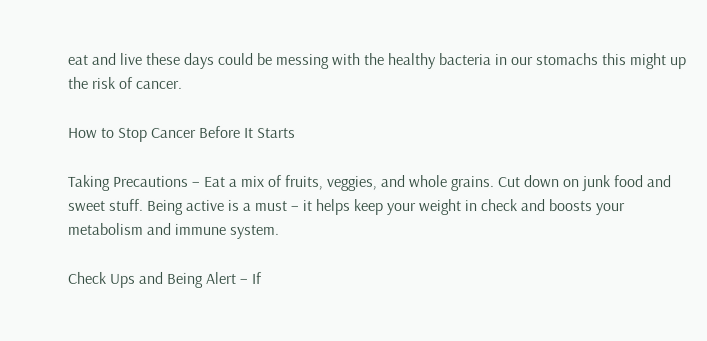eat and live these days could be messing with the healthy bacteria in our stomachs this might up the risk of cancer.

How to Stop Cancer Before It Starts

Taking Precautions – Eat a mix of fruits, veggies, and whole grains. Cut down on junk food and sweet stuff. Being active is a must – it helps keep your weight in check and boosts your metabolism and immune system.

Check Ups and Being Alert – If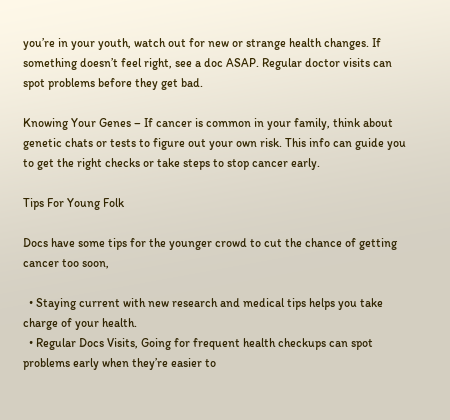you’re in your youth, watch out for new or strange health changes. If something doesn’t feel right, see a doc ASAP. Regular doctor visits can spot problems before they get bad.

Knowing Your Genes – If cancer is common in your family, think about genetic chats or tests to figure out your own risk. This info can guide you to get the right checks or take steps to stop cancer early.

Tips For Young Folk

Docs have some tips for the younger crowd to cut the chance of getting cancer too soon,

  • Staying current with new research and medical tips helps you take charge of your health.
  • Regular Docs Visits, Going for frequent health checkups can spot problems early when they’re easier to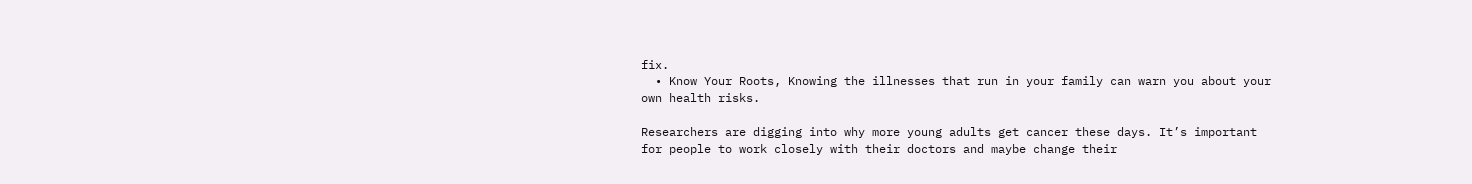fix.
  • Know Your Roots, Knowing the illnesses that run in your family can warn you about your own health risks.

Researchers are digging into why more young adults get cancer these days. It’s important for people to work closely with their doctors and maybe change their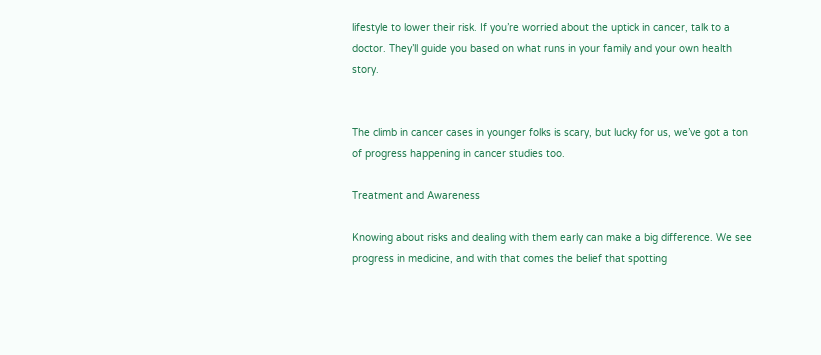lifestyle to lower their risk. If you’re worried about the uptick in cancer, talk to a doctor. They’ll guide you based on what runs in your family and your own health story.


The climb in cancer cases in younger folks is scary, but lucky for us, we’ve got a ton of progress happening in cancer studies too.

Treatment and Awareness

Knowing about risks and dealing with them early can make a big difference. We see progress in medicine, and with that comes the belief that spotting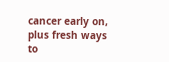cancer early on, plus fresh ways to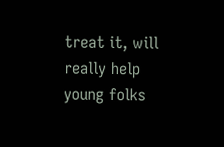treat it, will really help young folks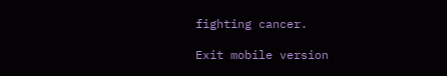fighting cancer.

Exit mobile version